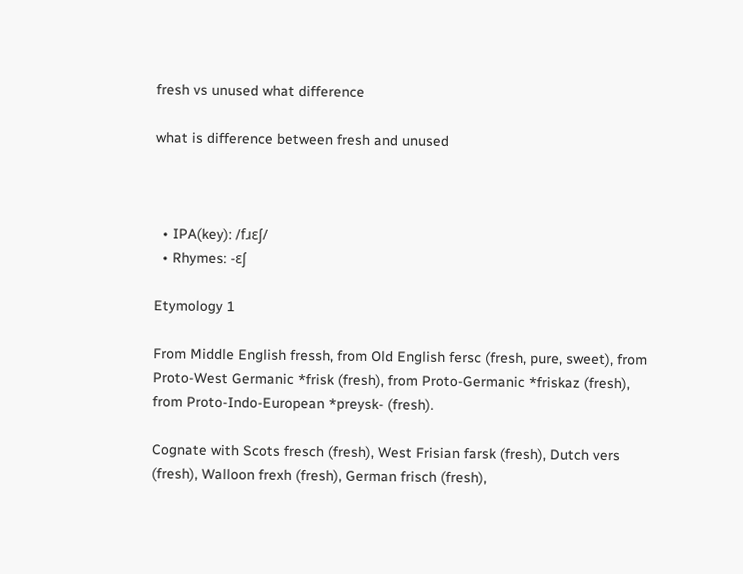fresh vs unused what difference

what is difference between fresh and unused



  • IPA(key): /fɹɛʃ/
  • Rhymes: -ɛʃ

Etymology 1

From Middle English fressh, from Old English fersc (fresh, pure, sweet), from Proto-West Germanic *frisk (fresh), from Proto-Germanic *friskaz (fresh), from Proto-Indo-European *preysk- (fresh).

Cognate with Scots fresch (fresh), West Frisian farsk (fresh), Dutch vers (fresh), Walloon frexh (fresh), German frisch (fresh),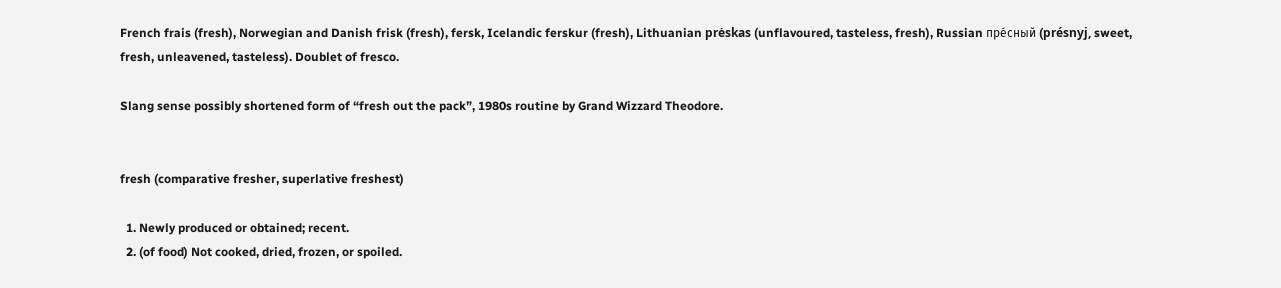French frais (fresh), Norwegian and Danish frisk (fresh), fersk, Icelandic ferskur (fresh), Lithuanian prėskas (unflavoured, tasteless, fresh), Russian пре́сный (présnyj, sweet, fresh, unleavened, tasteless). Doublet of fresco.

Slang sense possibly shortened form of “fresh out the pack”, 1980s routine by Grand Wizzard Theodore.


fresh (comparative fresher, superlative freshest)

  1. Newly produced or obtained; recent.
  2. (of food) Not cooked, dried, frozen, or spoiled.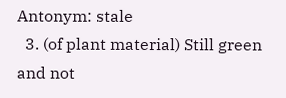Antonym: stale
  3. (of plant material) Still green and not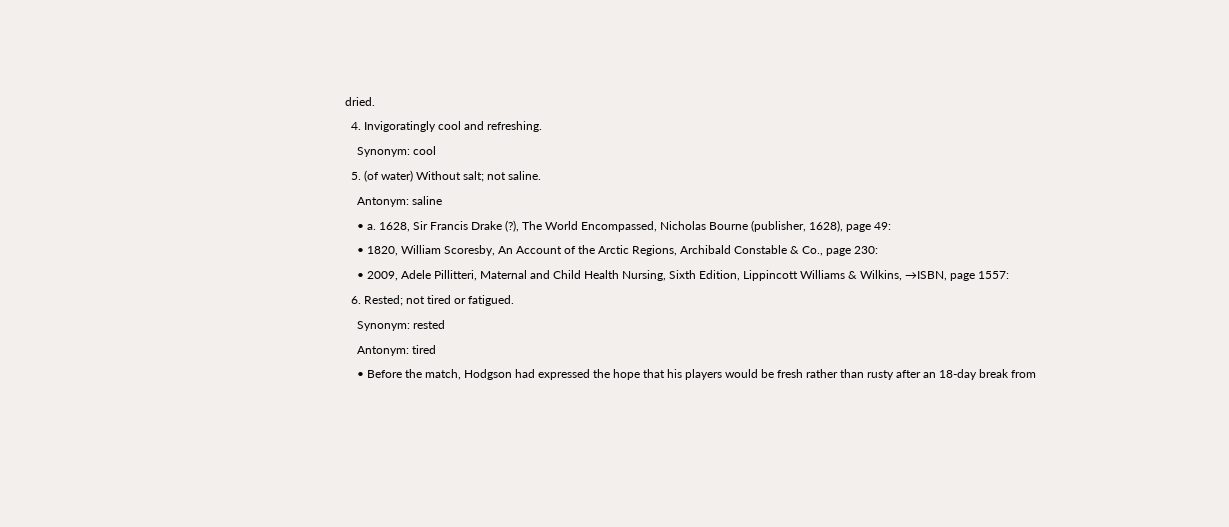dried.
  4. Invigoratingly cool and refreshing.
    Synonym: cool
  5. (of water) Without salt; not saline.
    Antonym: saline
    • a. 1628, Sir Francis Drake (?), The World Encompassed, Nicholas Bourne (publisher, 1628), page 49:
    • 1820, William Scoresby, An Account of the Arctic Regions, Archibald Constable & Co., page 230:
    • 2009, Adele Pillitteri, Maternal and Child Health Nursing, Sixth Edition, Lippincott Williams & Wilkins, →ISBN, page 1557:
  6. Rested; not tired or fatigued.
    Synonym: rested
    Antonym: tired
    • Before the match, Hodgson had expressed the hope that his players would be fresh rather than rusty after an 18-day break from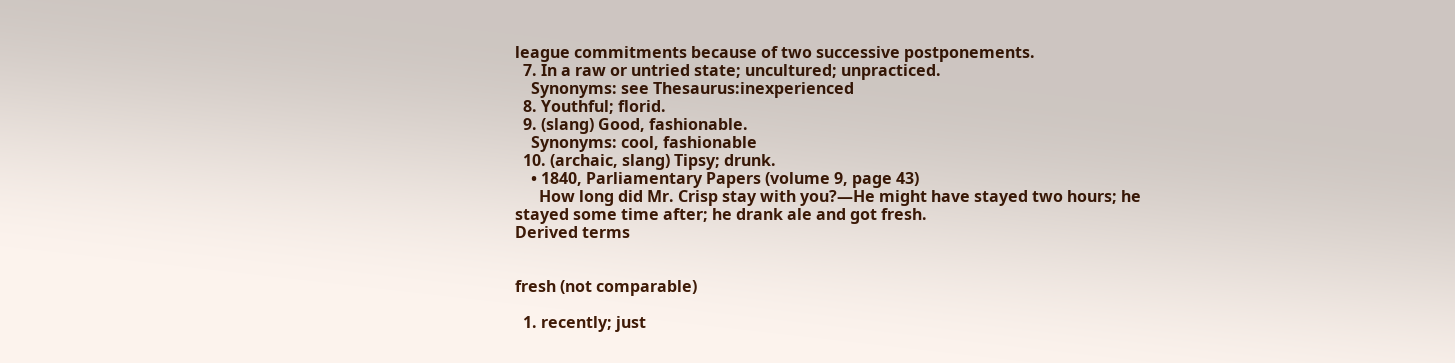league commitments because of two successive postponements.
  7. In a raw or untried state; uncultured; unpracticed.
    Synonyms: see Thesaurus:inexperienced
  8. Youthful; florid.
  9. (slang) Good, fashionable.
    Synonyms: cool, fashionable
  10. (archaic, slang) Tipsy; drunk.
    • 1840, Parliamentary Papers (volume 9, page 43)
      How long did Mr. Crisp stay with you?—He might have stayed two hours; he stayed some time after; he drank ale and got fresh.
Derived terms


fresh (not comparable)

  1. recently; just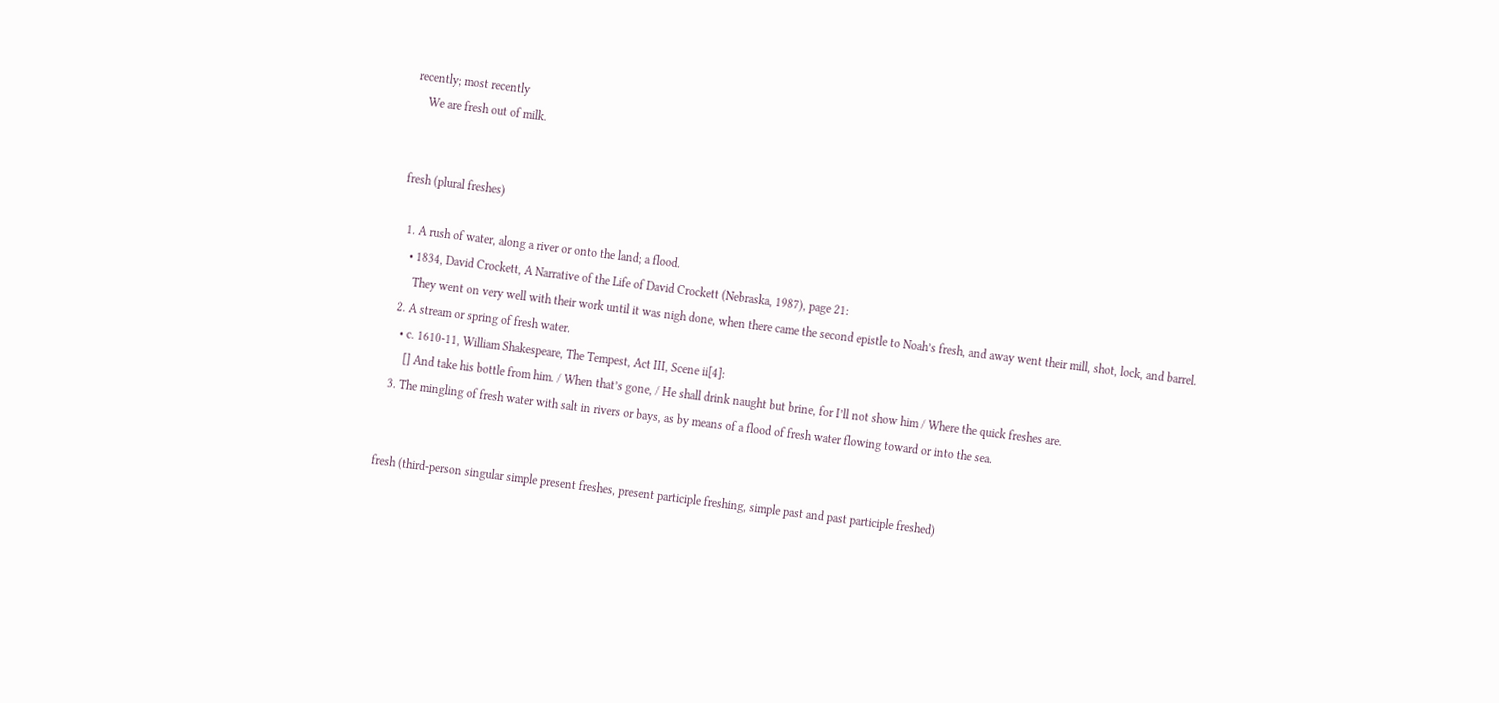recently; most recently
    We are fresh out of milk.


fresh (plural freshes)

  1. A rush of water, along a river or onto the land; a flood.
    • 1834, David Crockett, A Narrative of the Life of David Crockett (Nebraska, 1987), page 21:
      They went on very well with their work until it was nigh done, when there came the second epistle to Noah’s fresh, and away went their mill, shot, lock, and barrel.
  2. A stream or spring of fresh water.
    • c. 1610-11, William Shakespeare, The Tempest, Act III, Scene ii[4]:
      [] And take his bottle from him. / When that’s gone, / He shall drink naught but brine, for I’ll not show him / Where the quick freshes are.
  3. The mingling of fresh water with salt in rivers or bays, as by means of a flood of fresh water flowing toward or into the sea.


fresh (third-person singular simple present freshes, present participle freshing, simple past and past participle freshed)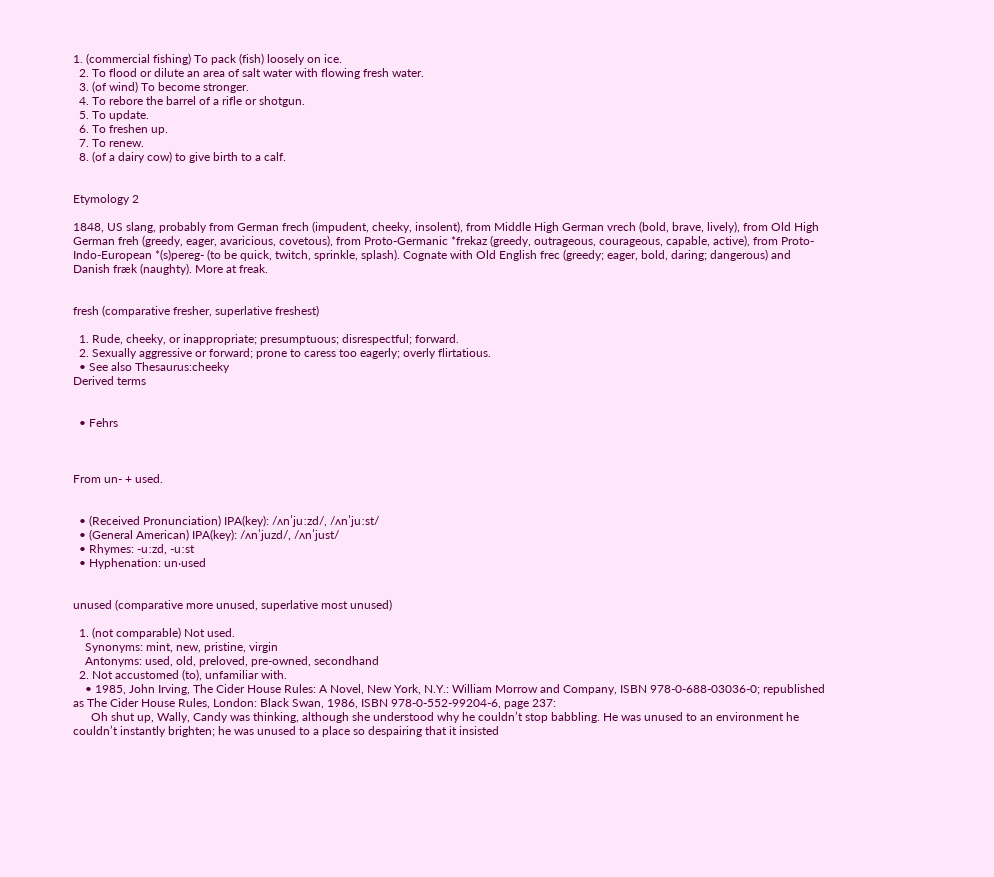1. (commercial fishing) To pack (fish) loosely on ice.
  2. To flood or dilute an area of salt water with flowing fresh water.
  3. (of wind) To become stronger.
  4. To rebore the barrel of a rifle or shotgun.
  5. To update.
  6. To freshen up.
  7. To renew.
  8. (of a dairy cow) to give birth to a calf.


Etymology 2

1848, US slang, probably from German frech (impudent, cheeky, insolent), from Middle High German vrech (bold, brave, lively), from Old High German freh (greedy, eager, avaricious, covetous), from Proto-Germanic *frekaz (greedy, outrageous, courageous, capable, active), from Proto-Indo-European *(s)pereg- (to be quick, twitch, sprinkle, splash). Cognate with Old English frec (greedy; eager, bold, daring; dangerous) and Danish fræk (naughty). More at freak.


fresh (comparative fresher, superlative freshest)

  1. Rude, cheeky, or inappropriate; presumptuous; disrespectful; forward.
  2. Sexually aggressive or forward; prone to caress too eagerly; overly flirtatious.
  • See also Thesaurus:cheeky
Derived terms


  • Fehrs



From un- + used.


  • (Received Pronunciation) IPA(key): /ʌnˈjuːzd/, /ʌnˈjuːst/
  • (General American) IPA(key): /ʌnˈjuzd/, /ʌnˈjust/
  • Rhymes: -uːzd, -uːst
  • Hyphenation: un‧used


unused (comparative more unused, superlative most unused)

  1. (not comparable) Not used.
    Synonyms: mint, new, pristine, virgin
    Antonyms: used, old, preloved, pre-owned, secondhand
  2. Not accustomed (to), unfamiliar with.
    • 1985, John Irving, The Cider House Rules: A Novel, New York, N.Y.: William Morrow and Company, ISBN 978-0-688-03036-0; republished as The Cider House Rules, London: Black Swan, 1986, ISBN 978-0-552-99204-6, page 237:
      Oh shut up, Wally, Candy was thinking, although she understood why he couldn’t stop babbling. He was unused to an environment he couldn’t instantly brighten; he was unused to a place so despairing that it insisted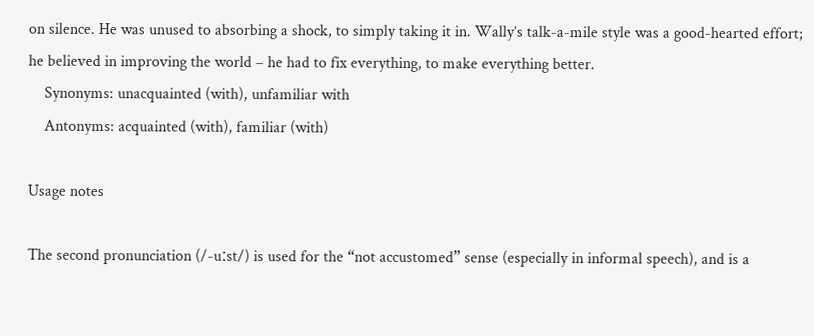on silence. He was unused to absorbing a shock, to simply taking it in. Wally’s talk-a-mile style was a good-hearted effort; he believed in improving the world – he had to fix everything, to make everything better.
    Synonyms: unacquainted (with), unfamiliar with
    Antonyms: acquainted (with), familiar (with)

Usage notes

The second pronunciation (/-uːst/) is used for the “not accustomed” sense (especially in informal speech), and is a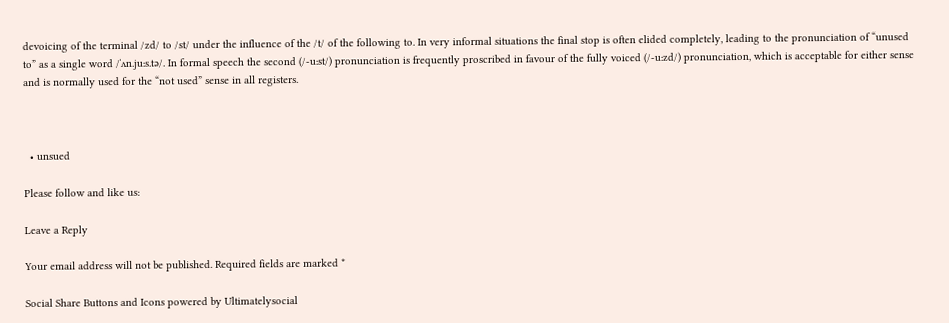devoicing of the terminal /zd/ to /st/ under the influence of the /t/ of the following to. In very informal situations the final stop is often elided completely, leading to the pronunciation of “unused to” as a single word /ˈʌn.juːs.tə/. In formal speech the second (/-uːst/) pronunciation is frequently proscribed in favour of the fully voiced (/-uːzd/) pronunciation, which is acceptable for either sense and is normally used for the “not used” sense in all registers.



  • unsued

Please follow and like us:

Leave a Reply

Your email address will not be published. Required fields are marked *

Social Share Buttons and Icons powered by Ultimatelysocial